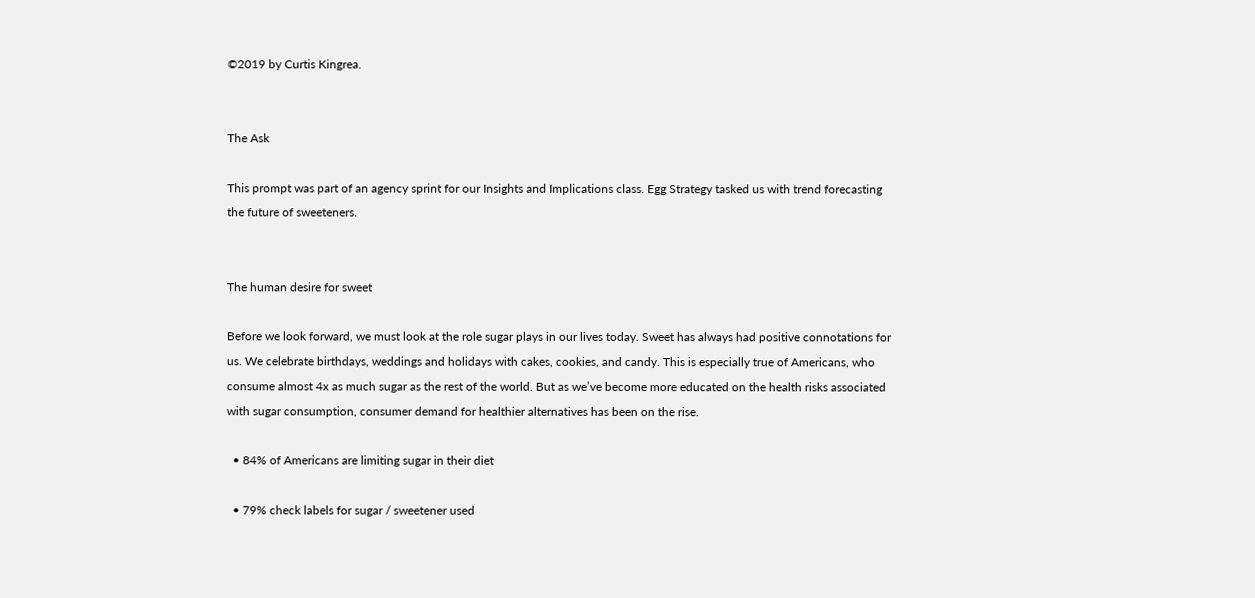©2019 by Curtis Kingrea.


The Ask

This prompt was part of an agency sprint for our Insights and Implications class. Egg Strategy tasked us with trend forecasting the future of sweeteners.


The human desire for sweet

Before we look forward, we must look at the role sugar plays in our lives today. Sweet has always had positive connotations for us. We celebrate birthdays, weddings and holidays with cakes, cookies, and candy. This is especially true of Americans, who consume almost 4x as much sugar as the rest of the world. But as we’ve become more educated on the health risks associated with sugar consumption, consumer demand for healthier alternatives has been on the rise.

  • 84% of Americans are limiting sugar in their diet

  • 79% check labels for sugar / sweetener used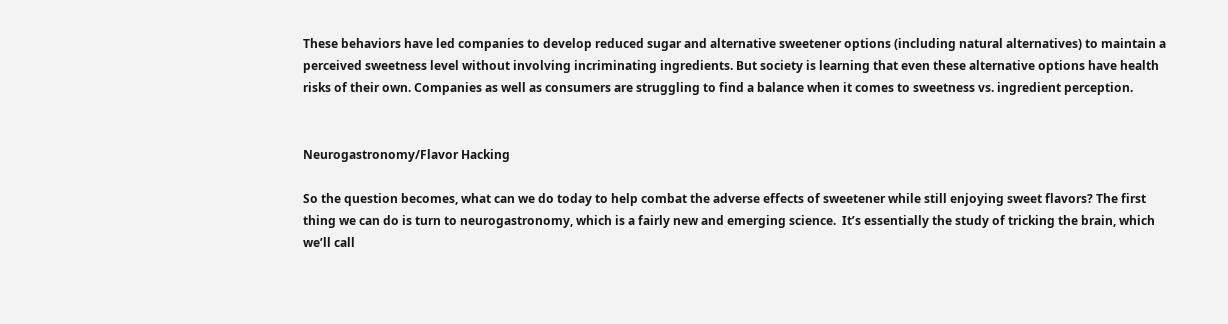These behaviors have led companies to develop reduced sugar and alternative sweetener options (including natural alternatives) to maintain a perceived sweetness level without involving incriminating ingredients. But society is learning that even these alternative options have health risks of their own. Companies as well as consumers are struggling to find a balance when it comes to sweetness vs. ingredient perception.


Neurogastronomy/Flavor Hacking

So the question becomes, what can we do today to help combat the adverse effects of sweetener while still enjoying sweet flavors? The first thing we can do is turn to neurogastronomy, which is a fairly new and emerging science.  It’s essentially the study of tricking the brain, which we’ll call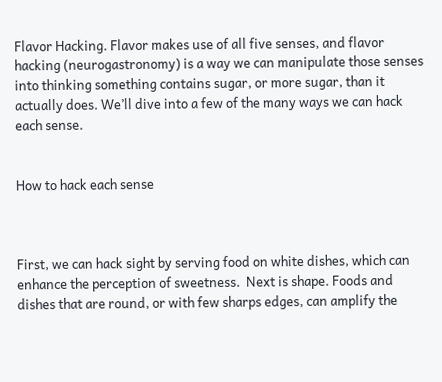Flavor Hacking. Flavor makes use of all five senses, and flavor hacking (neurogastronomy) is a way we can manipulate those senses into thinking something contains sugar, or more sugar, than it actually does. We’ll dive into a few of the many ways we can hack each sense.


How to hack each sense



First, we can hack sight by serving food on white dishes, which can enhance the perception of sweetness.  Next is shape. Foods and dishes that are round, or with few sharps edges, can amplify the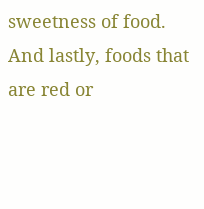sweetness of food. And lastly, foods that are red or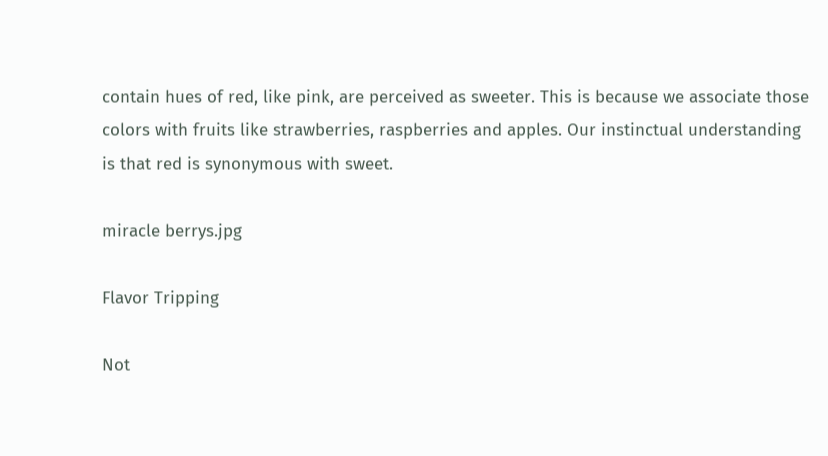contain hues of red, like pink, are perceived as sweeter. This is because we associate those colors with fruits like strawberries, raspberries and apples. Our instinctual understanding is that red is synonymous with sweet.

miracle berrys.jpg

Flavor Tripping

Not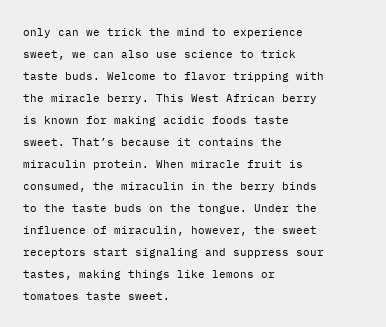only can we trick the mind to experience sweet, we can also use science to trick taste buds. Welcome to flavor tripping with the miracle berry. This West African berry is known for making acidic foods taste sweet. That’s because it contains the miraculin protein. When miracle fruit is consumed, the miraculin in the berry binds to the taste buds on the tongue. Under the influence of miraculin, however, the sweet receptors start signaling and suppress sour tastes, making things like lemons or tomatoes taste sweet.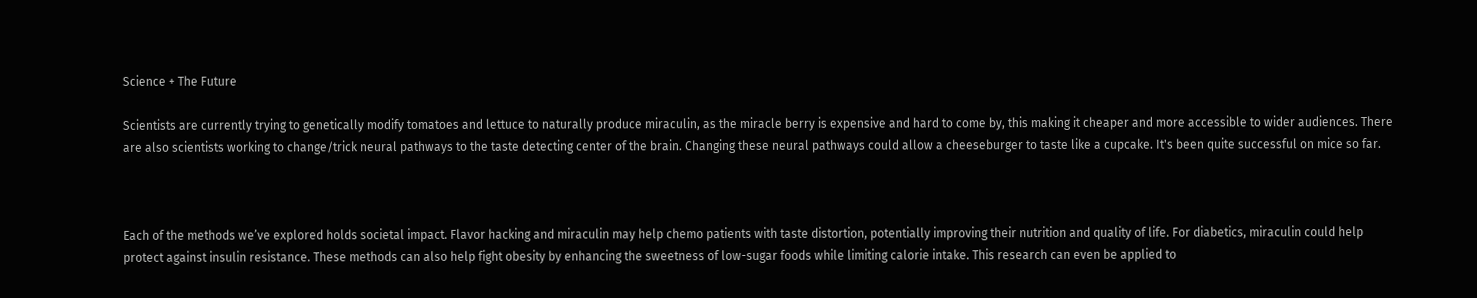Science + The Future

Scientists are currently trying to genetically modify tomatoes and lettuce to naturally produce miraculin, as the miracle berry is expensive and hard to come by, this making it cheaper and more accessible to wider audiences. There are also scientists working to change/trick neural pathways to the taste detecting center of the brain. Changing these neural pathways could allow a cheeseburger to taste like a cupcake. It's been quite successful on mice so far.



Each of the methods we’ve explored holds societal impact. Flavor hacking and miraculin may help chemo patients with taste distortion, potentially improving their nutrition and quality of life. For diabetics, miraculin could help protect against insulin resistance. These methods can also help fight obesity by enhancing the sweetness of low-sugar foods while limiting calorie intake. This research can even be applied to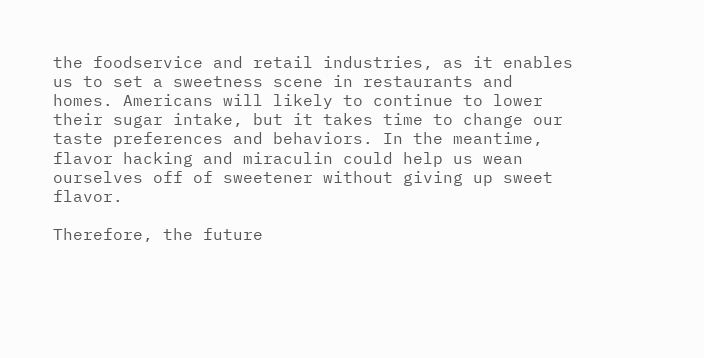the foodservice and retail industries, as it enables us to set a sweetness scene in restaurants and homes. Americans will likely to continue to lower their sugar intake, but it takes time to change our taste preferences and behaviors. In the meantime, flavor hacking and miraculin could help us wean ourselves off of sweetener without giving up sweet flavor.

Therefore, the future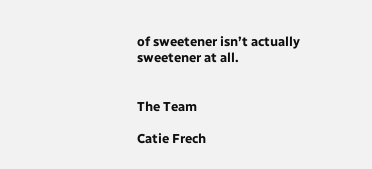of sweetener isn’t actually sweetener at all.


The Team

Catie Frech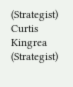(Strategist)
Curtis Kingrea (Strategist)